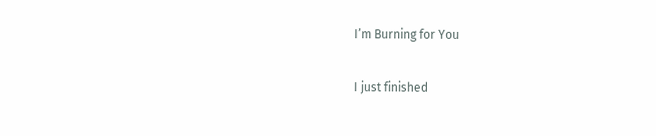I’m Burning for You

I just finished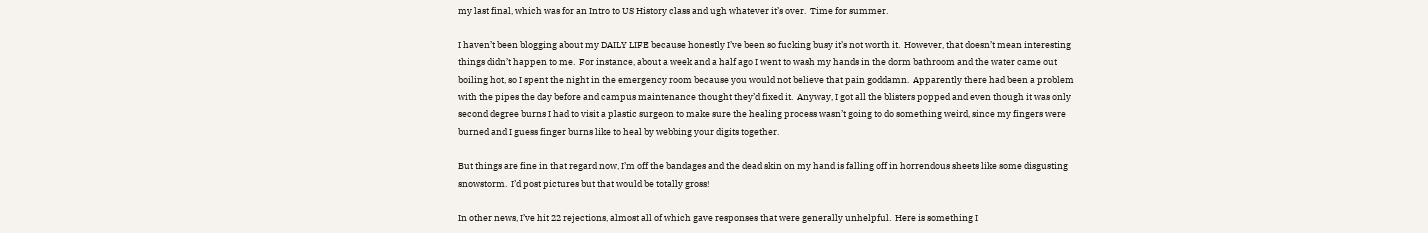my last final, which was for an Intro to US History class and ugh whatever it’s over.  Time for summer.

I haven’t been blogging about my DAILY LIFE because honestly I’ve been so fucking busy it’s not worth it.  However, that doesn’t mean interesting things didn’t happen to me.  For instance, about a week and a half ago I went to wash my hands in the dorm bathroom and the water came out boiling hot, so I spent the night in the emergency room because you would not believe that pain goddamn.  Apparently there had been a problem with the pipes the day before and campus maintenance thought they’d fixed it.  Anyway, I got all the blisters popped and even though it was only second degree burns I had to visit a plastic surgeon to make sure the healing process wasn’t going to do something weird, since my fingers were burned and I guess finger burns like to heal by webbing your digits together.

But things are fine in that regard now, I’m off the bandages and the dead skin on my hand is falling off in horrendous sheets like some disgusting snowstorm.  I’d post pictures but that would be totally gross!

In other news, I’ve hit 22 rejections, almost all of which gave responses that were generally unhelpful.  Here is something I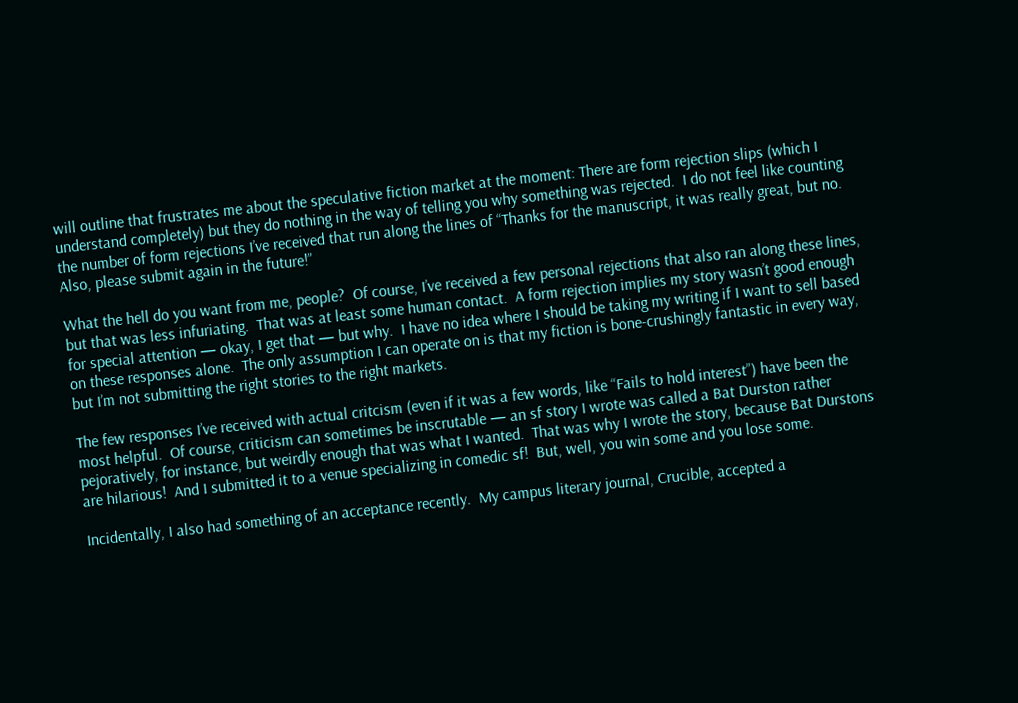will outline that frustrates me about the speculative fiction market at the moment: There are form rejection slips (which I understand completely) but they do nothing in the way of telling you why something was rejected.  I do not feel like counting the number of form rejections I’ve received that run along the lines of “Thanks for the manuscript, it was really great, but no.  Also, please submit again in the future!”

What the hell do you want from me, people?  Of course, I’ve received a few personal rejections that also ran along these lines, but that was less infuriating.  That was at least some human contact.  A form rejection implies my story wasn’t good enough for special attention — okay, I get that — but why.  I have no idea where I should be taking my writing if I want to sell based on these responses alone.  The only assumption I can operate on is that my fiction is bone-crushingly fantastic in every way, but I’m not submitting the right stories to the right markets.

The few responses I’ve received with actual critcism (even if it was a few words, like “Fails to hold interest”) have been the most helpful.  Of course, criticism can sometimes be inscrutable — an sf story I wrote was called a Bat Durston rather pejoratively, for instance, but weirdly enough that was what I wanted.  That was why I wrote the story, because Bat Durstons are hilarious!  And I submitted it to a venue specializing in comedic sf!  But, well, you win some and you lose some.

Incidentally, I also had something of an acceptance recently.  My campus literary journal, Crucible, accepted a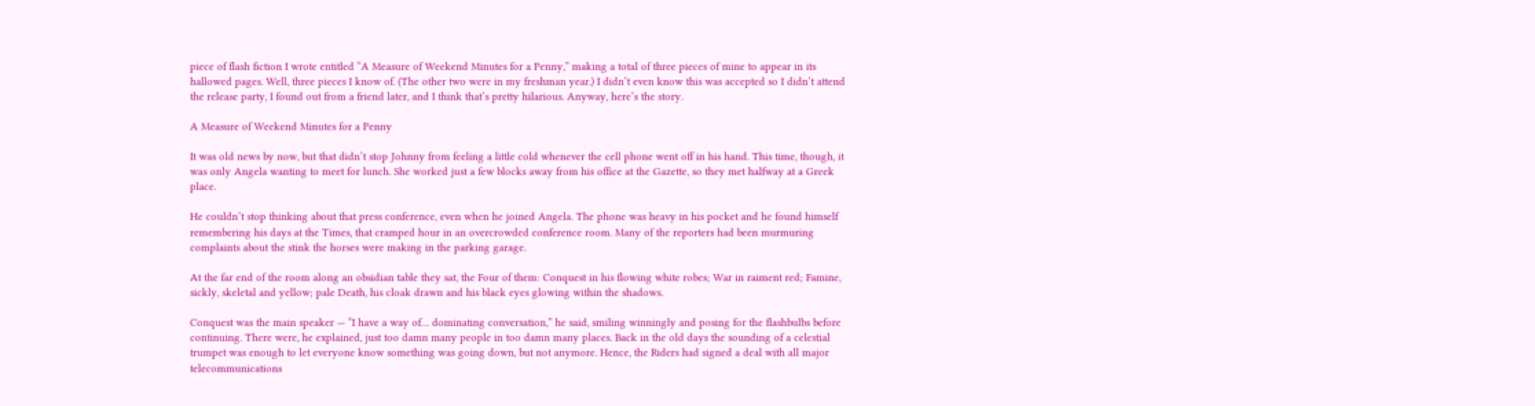piece of flash fiction I wrote entitled “A Measure of Weekend Minutes for a Penny,” making a total of three pieces of mine to appear in its hallowed pages. Well, three pieces I know of. (The other two were in my freshman year.) I didn’t even know this was accepted so I didn’t attend the release party, I found out from a friend later, and I think that’s pretty hilarious. Anyway, here’s the story.

A Measure of Weekend Minutes for a Penny

It was old news by now, but that didn’t stop Johnny from feeling a little cold whenever the cell phone went off in his hand. This time, though, it was only Angela wanting to meet for lunch. She worked just a few blocks away from his office at the Gazette, so they met halfway at a Greek place.

He couldn’t stop thinking about that press conference, even when he joined Angela. The phone was heavy in his pocket and he found himself remembering his days at the Times, that cramped hour in an overcrowded conference room. Many of the reporters had been murmuring complaints about the stink the horses were making in the parking garage.

At the far end of the room along an obsidian table they sat, the Four of them: Conquest in his flowing white robes; War in raiment red; Famine, sickly, skeletal and yellow; pale Death, his cloak drawn and his black eyes glowing within the shadows.

Conquest was the main speaker — “I have a way of… dominating conversation,” he said, smiling winningly and posing for the flashbulbs before continuing. There were, he explained, just too damn many people in too damn many places. Back in the old days the sounding of a celestial trumpet was enough to let everyone know something was going down, but not anymore. Hence, the Riders had signed a deal with all major telecommunications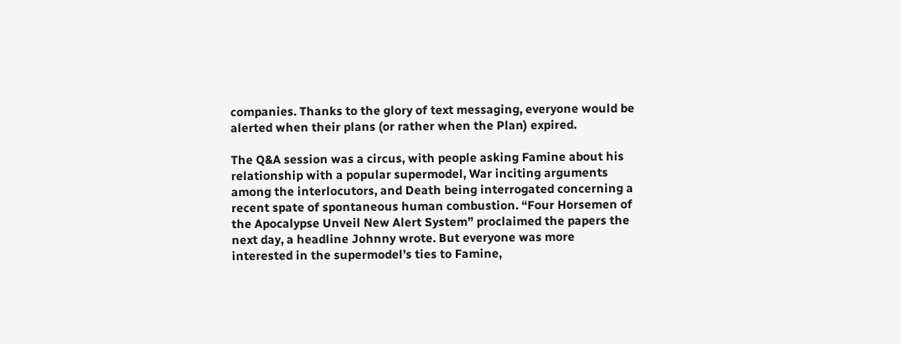companies. Thanks to the glory of text messaging, everyone would be alerted when their plans (or rather when the Plan) expired.

The Q&A session was a circus, with people asking Famine about his relationship with a popular supermodel, War inciting arguments among the interlocutors, and Death being interrogated concerning a recent spate of spontaneous human combustion. “Four Horsemen of the Apocalypse Unveil New Alert System” proclaimed the papers the next day, a headline Johnny wrote. But everyone was more interested in the supermodel’s ties to Famine,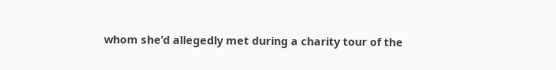whom she’d allegedly met during a charity tour of the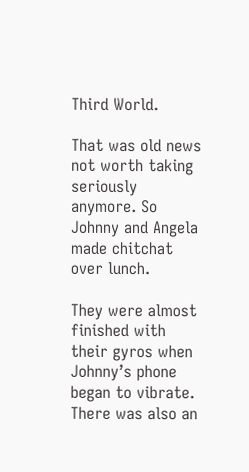Third World.

That was old news not worth taking seriously anymore. So Johnny and Angela made chitchat over lunch.

They were almost finished with their gyros when Johnny’s phone began to vibrate. There was also an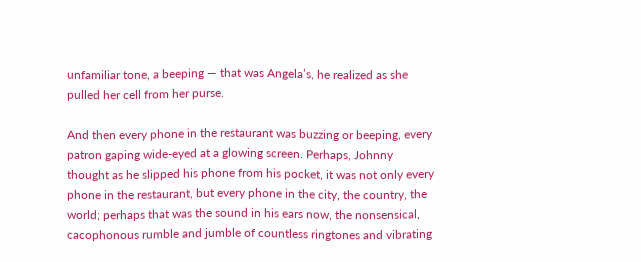unfamiliar tone, a beeping — that was Angela’s, he realized as she pulled her cell from her purse.

And then every phone in the restaurant was buzzing or beeping, every patron gaping wide-eyed at a glowing screen. Perhaps, Johnny thought as he slipped his phone from his pocket, it was not only every phone in the restaurant, but every phone in the city, the country, the world; perhaps that was the sound in his ears now, the nonsensical, cacophonous rumble and jumble of countless ringtones and vibrating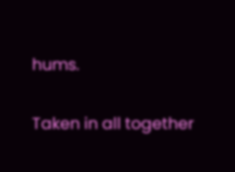hums.

Taken in all together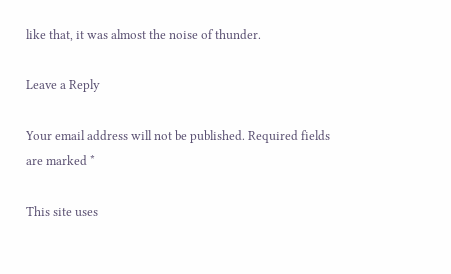like that, it was almost the noise of thunder.

Leave a Reply

Your email address will not be published. Required fields are marked *

This site uses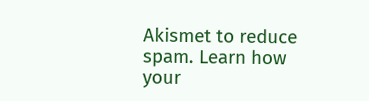Akismet to reduce spam. Learn how your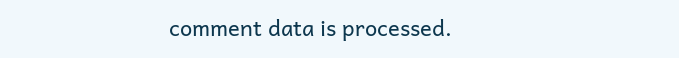comment data is processed.